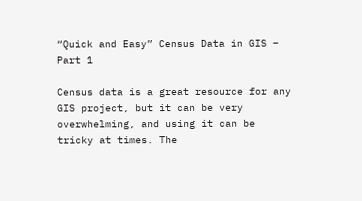“Quick and Easy” Census Data in GIS – Part 1

Census data is a great resource for any GIS project, but it can be very overwhelming, and using it can be tricky at times. The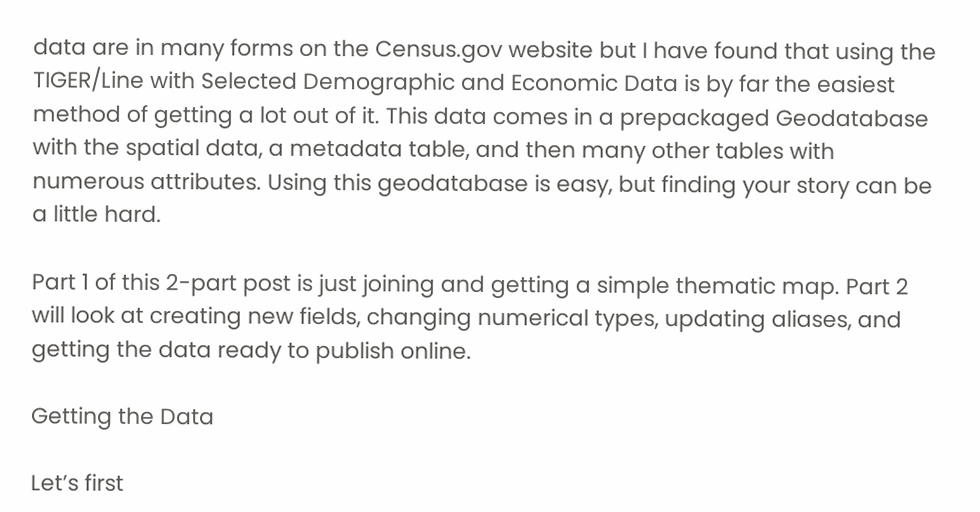data are in many forms on the Census.gov website but I have found that using the TIGER/Line with Selected Demographic and Economic Data is by far the easiest method of getting a lot out of it. This data comes in a prepackaged Geodatabase with the spatial data, a metadata table, and then many other tables with numerous attributes. Using this geodatabase is easy, but finding your story can be a little hard.

Part 1 of this 2-part post is just joining and getting a simple thematic map. Part 2 will look at creating new fields, changing numerical types, updating aliases, and getting the data ready to publish online.

Getting the Data

Let’s first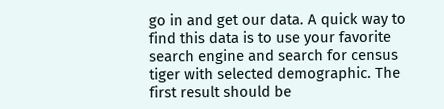go in and get our data. A quick way to find this data is to use your favorite search engine and search for census tiger with selected demographic. The first result should be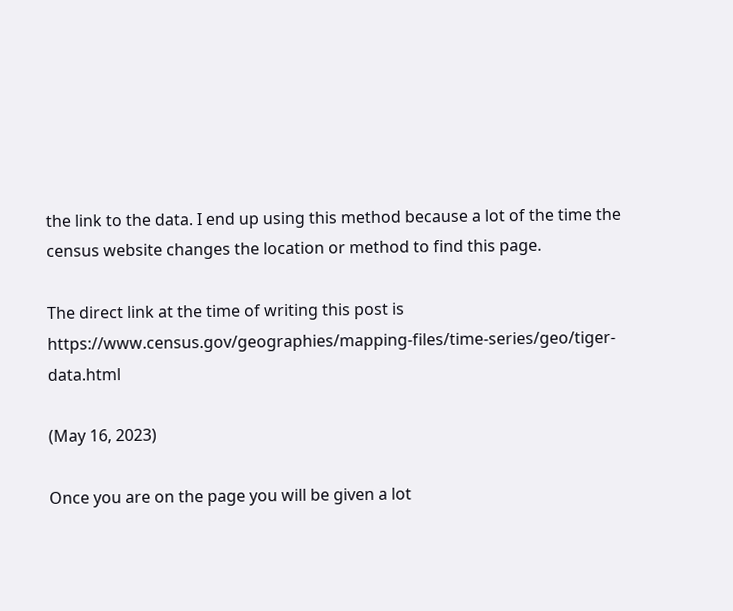the link to the data. I end up using this method because a lot of the time the census website changes the location or method to find this page.

The direct link at the time of writing this post is https://www.census.gov/geographies/mapping-files/time-series/geo/tiger-data.html

(May 16, 2023)

Once you are on the page you will be given a lot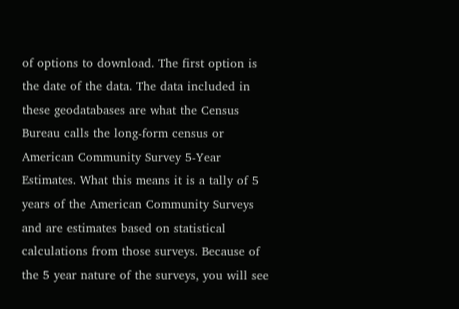of options to download. The first option is the date of the data. The data included in these geodatabases are what the Census Bureau calls the long-form census or American Community Survey 5-Year Estimates. What this means it is a tally of 5 years of the American Community Surveys and are estimates based on statistical calculations from those surveys. Because of the 5 year nature of the surveys, you will see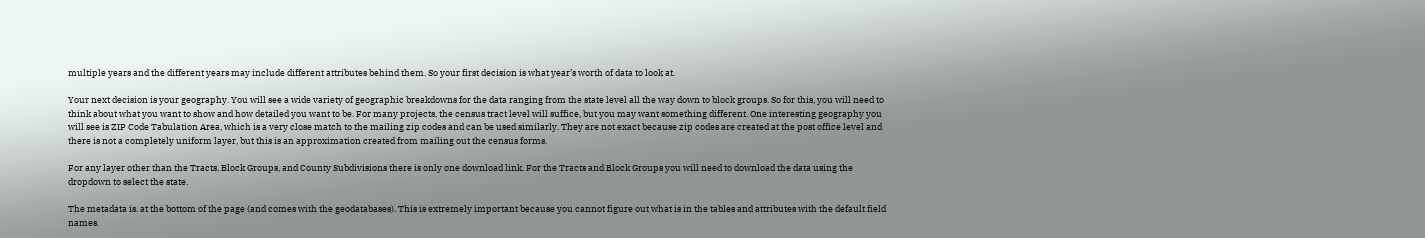multiple years and the different years may include different attributes behind them. So your first decision is what year’s worth of data to look at.

Your next decision is your geography. You will see a wide variety of geographic breakdowns for the data ranging from the state level all the way down to block groups. So for this, you will need to think about what you want to show and how detailed you want to be. For many projects, the census tract level will suffice, but you may want something different. One interesting geography you will see is ZIP Code Tabulation Area, which is a very close match to the mailing zip codes and can be used similarly. They are not exact because zip codes are created at the post office level and there is not a completely uniform layer, but this is an approximation created from mailing out the census forms.

For any layer other than the Tracts, Block Groups, and County Subdivisions there is only one download link. For the Tracts and Block Groups you will need to download the data using the dropdown to select the state.

The metadata is. at the bottom of the page (and comes with the geodatabases). This is extremely important because you cannot figure out what is in the tables and attributes with the default field names.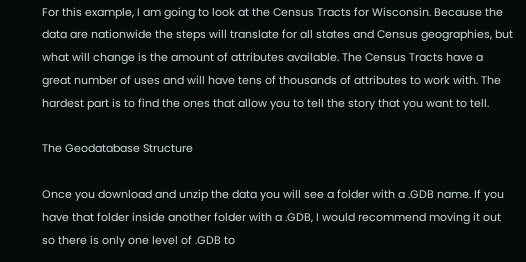For this example, I am going to look at the Census Tracts for Wisconsin. Because the data are nationwide the steps will translate for all states and Census geographies, but what will change is the amount of attributes available. The Census Tracts have a great number of uses and will have tens of thousands of attributes to work with. The hardest part is to find the ones that allow you to tell the story that you want to tell.

The Geodatabase Structure

Once you download and unzip the data you will see a folder with a .GDB name. If you have that folder inside another folder with a .GDB, I would recommend moving it out so there is only one level of .GDB to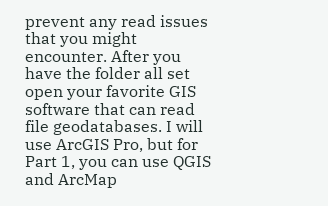prevent any read issues that you might encounter. After you have the folder all set open your favorite GIS software that can read file geodatabases. I will use ArcGIS Pro, but for Part 1, you can use QGIS and ArcMap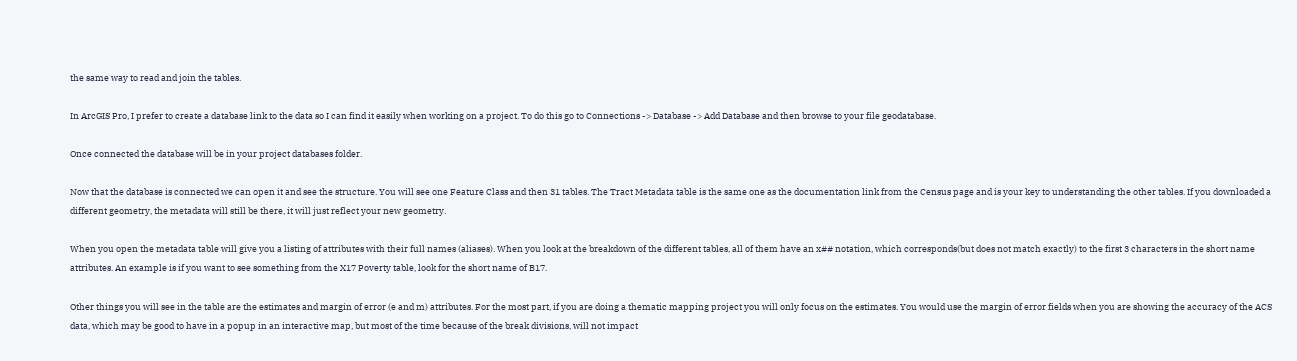the same way to read and join the tables.

In ArcGIS Pro, I prefer to create a database link to the data so I can find it easily when working on a project. To do this go to Connections -> Database -> Add Database and then browse to your file geodatabase.

Once connected the database will be in your project databases folder.

Now that the database is connected we can open it and see the structure. You will see one Feature Class and then 31 tables. The Tract Metadata table is the same one as the documentation link from the Census page and is your key to understanding the other tables. If you downloaded a different geometry, the metadata will still be there, it will just reflect your new geometry.

When you open the metadata table will give you a listing of attributes with their full names (aliases). When you look at the breakdown of the different tables, all of them have an x## notation, which corresponds(but does not match exactly) to the first 3 characters in the short name attributes. An example is if you want to see something from the X17 Poverty table, look for the short name of B17.

Other things you will see in the table are the estimates and margin of error (e and m) attributes. For the most part, if you are doing a thematic mapping project you will only focus on the estimates. You would use the margin of error fields when you are showing the accuracy of the ACS data, which may be good to have in a popup in an interactive map, but most of the time because of the break divisions, will not impact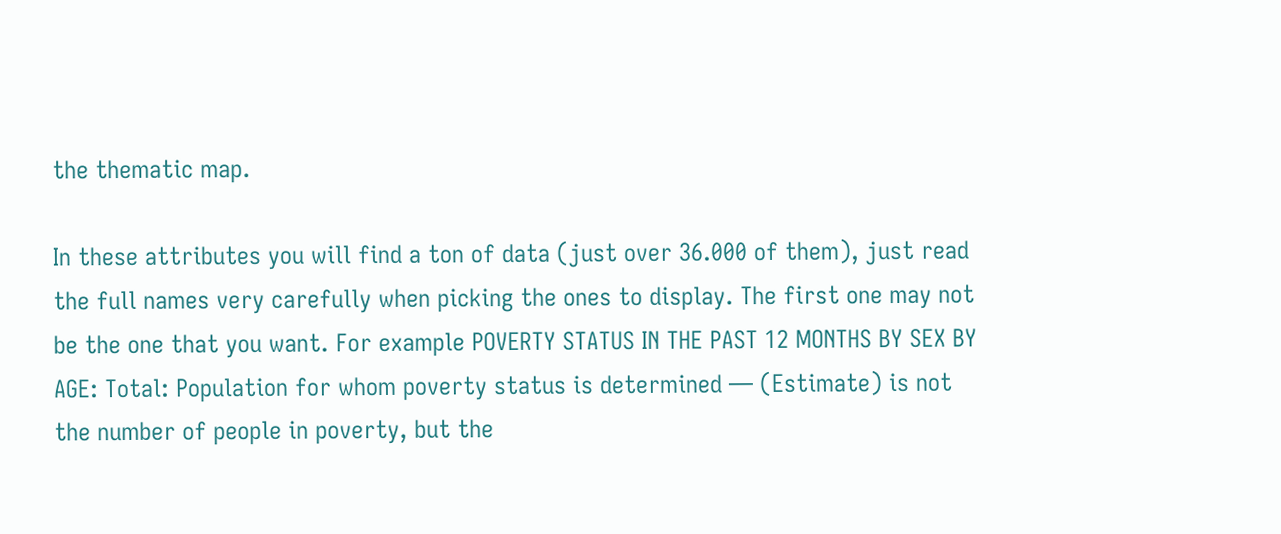the thematic map.

In these attributes you will find a ton of data (just over 36.000 of them), just read the full names very carefully when picking the ones to display. The first one may not be the one that you want. For example POVERTY STATUS IN THE PAST 12 MONTHS BY SEX BY AGE: Total: Population for whom poverty status is determined — (Estimate) is not the number of people in poverty, but the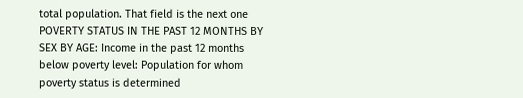total population. That field is the next one POVERTY STATUS IN THE PAST 12 MONTHS BY SEX BY AGE: Income in the past 12 months below poverty level: Population for whom poverty status is determined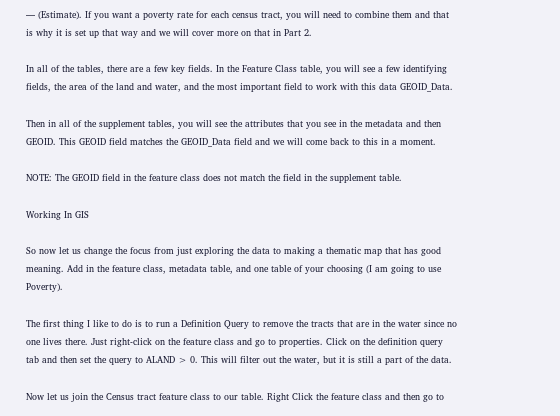— (Estimate). If you want a poverty rate for each census tract, you will need to combine them and that is why it is set up that way and we will cover more on that in Part 2.

In all of the tables, there are a few key fields. In the Feature Class table, you will see a few identifying fields, the area of the land and water, and the most important field to work with this data GEOID_Data.

Then in all of the supplement tables, you will see the attributes that you see in the metadata and then GEOID. This GEOID field matches the GEOID_Data field and we will come back to this in a moment.

NOTE: The GEOID field in the feature class does not match the field in the supplement table.

Working In GIS

So now let us change the focus from just exploring the data to making a thematic map that has good meaning. Add in the feature class, metadata table, and one table of your choosing (I am going to use Poverty).

The first thing I like to do is to run a Definition Query to remove the tracts that are in the water since no one lives there. Just right-click on the feature class and go to properties. Click on the definition query tab and then set the query to ALAND > 0. This will filter out the water, but it is still a part of the data.

Now let us join the Census tract feature class to our table. Right Click the feature class and then go to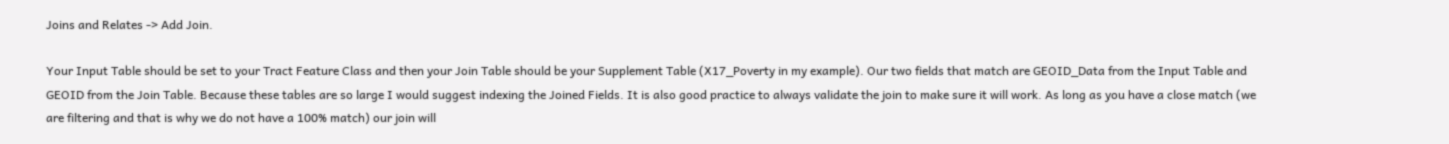Joins and Relates -> Add Join.

Your Input Table should be set to your Tract Feature Class and then your Join Table should be your Supplement Table (X17_Poverty in my example). Our two fields that match are GEOID_Data from the Input Table and GEOID from the Join Table. Because these tables are so large I would suggest indexing the Joined Fields. It is also good practice to always validate the join to make sure it will work. As long as you have a close match (we are filtering and that is why we do not have a 100% match) our join will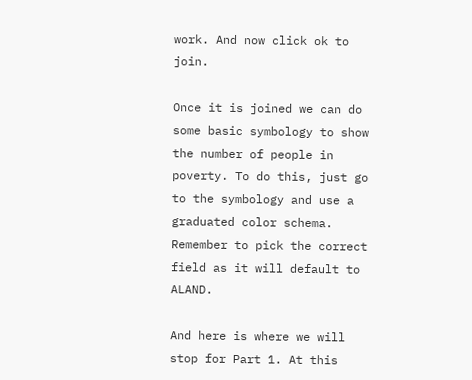work. And now click ok to join.

Once it is joined we can do some basic symbology to show the number of people in poverty. To do this, just go to the symbology and use a graduated color schema. Remember to pick the correct field as it will default to ALAND.

And here is where we will stop for Part 1. At this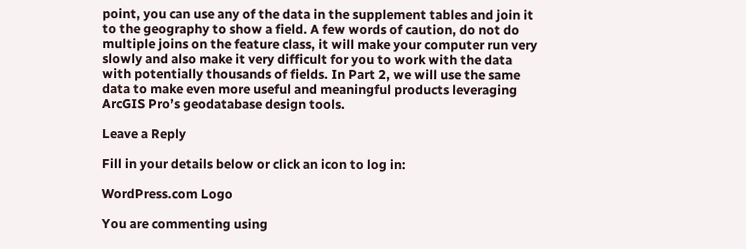point, you can use any of the data in the supplement tables and join it to the geography to show a field. A few words of caution, do not do multiple joins on the feature class, it will make your computer run very slowly and also make it very difficult for you to work with the data with potentially thousands of fields. In Part 2, we will use the same data to make even more useful and meaningful products leveraging ArcGIS Pro’s geodatabase design tools.

Leave a Reply

Fill in your details below or click an icon to log in:

WordPress.com Logo

You are commenting using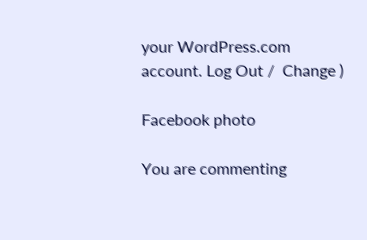your WordPress.com account. Log Out /  Change )

Facebook photo

You are commenting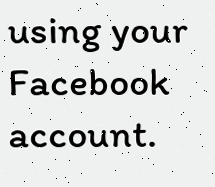using your Facebook account.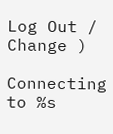Log Out /  Change )

Connecting to %s